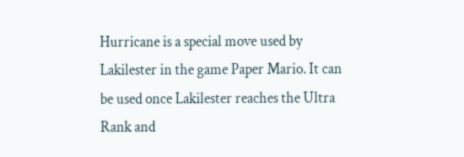Hurricane is a special move used by Lakilester in the game Paper Mario. It can be used once Lakilester reaches the Ultra Rank and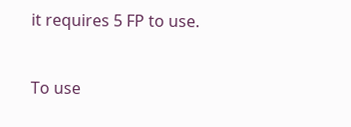it requires 5 FP to use.


To use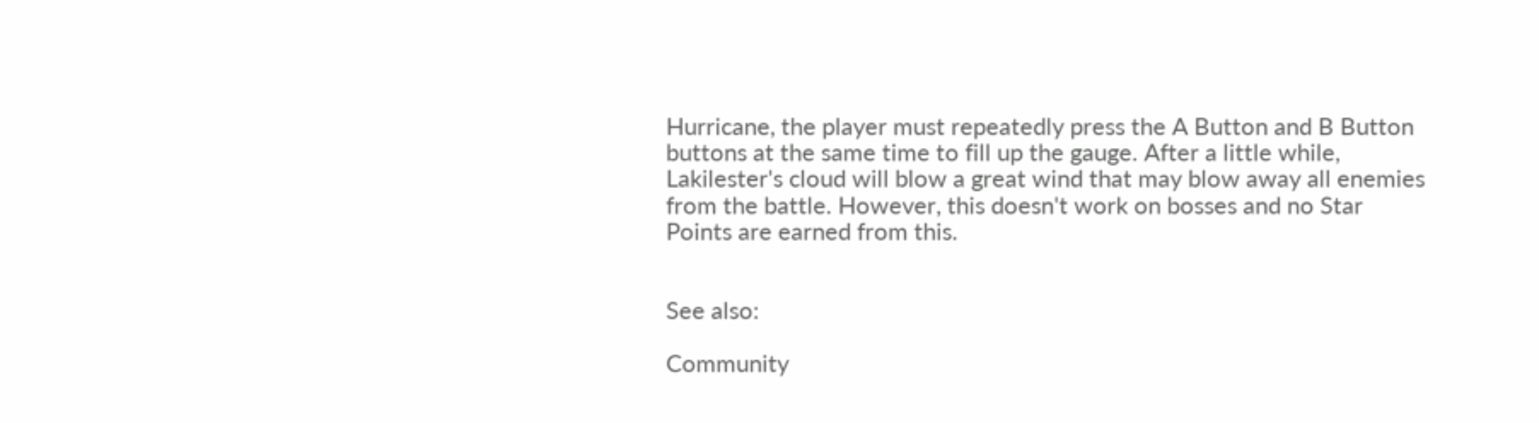Hurricane, the player must repeatedly press the A Button and B Button buttons at the same time to fill up the gauge. After a little while, Lakilester's cloud will blow a great wind that may blow away all enemies from the battle. However, this doesn't work on bosses and no Star Points are earned from this.


See also:

Community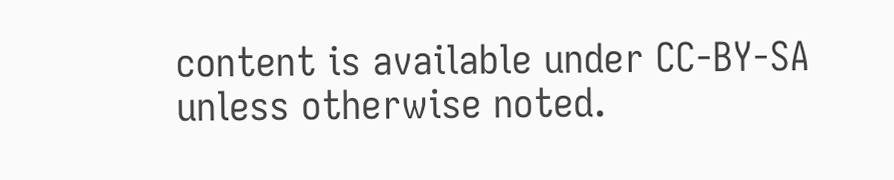content is available under CC-BY-SA unless otherwise noted.